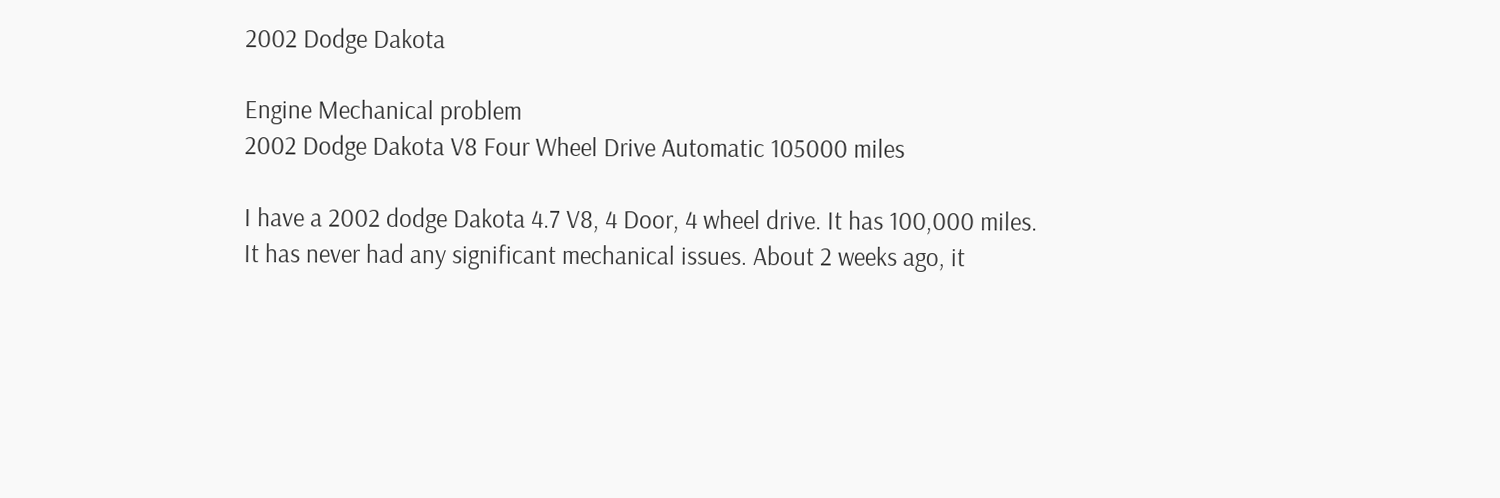2002 Dodge Dakota

Engine Mechanical problem
2002 Dodge Dakota V8 Four Wheel Drive Automatic 105000 miles

I have a 2002 dodge Dakota 4.7 V8, 4 Door, 4 wheel drive. It has 100,000 miles. It has never had any significant mechanical issues. About 2 weeks ago, it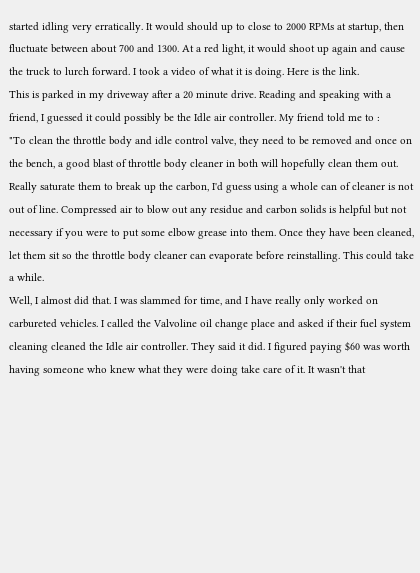started idling very erratically. It would should up to close to 2000 RPMs at startup, then fluctuate between about 700 and 1300. At a red light, it would shoot up again and cause the truck to lurch forward. I took a video of what it is doing. Here is the link.
This is parked in my driveway after a 20 minute drive. Reading and speaking with a friend, I guessed it could possibly be the Idle air controller. My friend told me to :
"To clean the throttle body and idle control valve, they need to be removed and once on the bench, a good blast of throttle body cleaner in both will hopefully clean them out. Really saturate them to break up the carbon, I'd guess using a whole can of cleaner is not out of line. Compressed air to blow out any residue and carbon solids is helpful but not necessary if you were to put some elbow grease into them. Once they have been cleaned, let them sit so the throttle body cleaner can evaporate before reinstalling. This could take a while.
Well, I almost did that. I was slammed for time, and I have really only worked on carbureted vehicles. I called the Valvoline oil change place and asked if their fuel system cleaning cleaned the Idle air controller. They said it did. I figured paying $60 was worth having someone who knew what they were doing take care of it. It wasn't that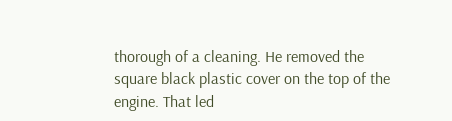thorough of a cleaning. He removed the square black plastic cover on the top of the engine. That led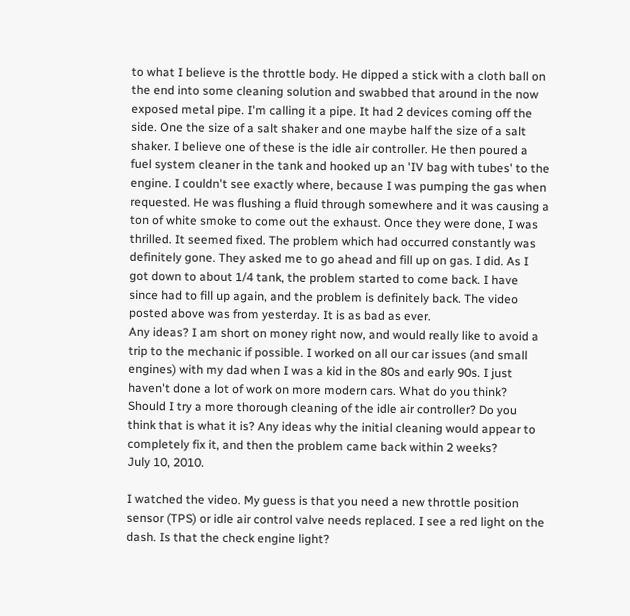to what I believe is the throttle body. He dipped a stick with a cloth ball on the end into some cleaning solution and swabbed that around in the now exposed metal pipe. I'm calling it a pipe. It had 2 devices coming off the side. One the size of a salt shaker and one maybe half the size of a salt shaker. I believe one of these is the idle air controller. He then poured a fuel system cleaner in the tank and hooked up an 'IV bag with tubes' to the engine. I couldn't see exactly where, because I was pumping the gas when requested. He was flushing a fluid through somewhere and it was causing a ton of white smoke to come out the exhaust. Once they were done, I was thrilled. It seemed fixed. The problem which had occurred constantly was definitely gone. They asked me to go ahead and fill up on gas. I did. As I got down to about 1/4 tank, the problem started to come back. I have since had to fill up again, and the problem is definitely back. The video posted above was from yesterday. It is as bad as ever.
Any ideas? I am short on money right now, and would really like to avoid a trip to the mechanic if possible. I worked on all our car issues (and small engines) with my dad when I was a kid in the 80s and early 90s. I just haven't done a lot of work on more modern cars. What do you think? Should I try a more thorough cleaning of the idle air controller? Do you think that is what it is? Any ideas why the initial cleaning would appear to completely fix it, and then the problem came back within 2 weeks?
July 10, 2010.

I watched the video. My guess is that you need a new throttle position sensor (TPS) or idle air control valve needs replaced. I see a red light on the dash. Is that the check engine light?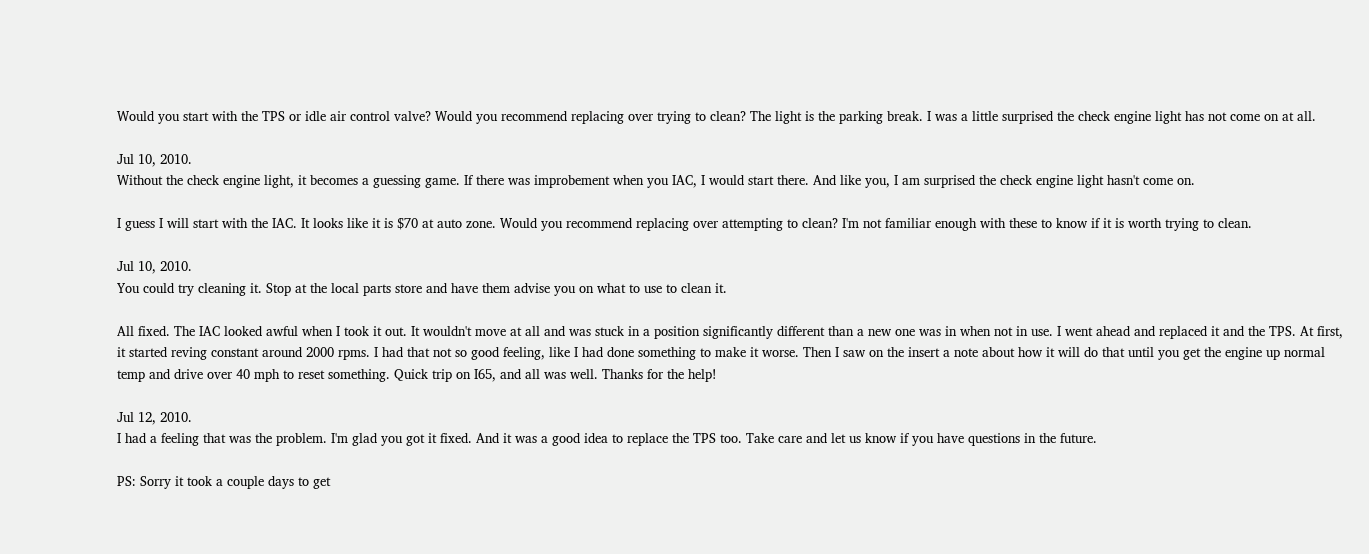Would you start with the TPS or idle air control valve? Would you recommend replacing over trying to clean? The light is the parking break. I was a little surprised the check engine light has not come on at all.

Jul 10, 2010.
Without the check engine light, it becomes a guessing game. If there was improbement when you IAC, I would start there. And like you, I am surprised the check engine light hasn't come on.

I guess I will start with the IAC. It looks like it is $70 at auto zone. Would you recommend replacing over attempting to clean? I'm not familiar enough with these to know if it is worth trying to clean.

Jul 10, 2010.
You could try cleaning it. Stop at the local parts store and have them advise you on what to use to clean it.

All fixed. The IAC looked awful when I took it out. It wouldn't move at all and was stuck in a position significantly different than a new one was in when not in use. I went ahead and replaced it and the TPS. At first, it started reving constant around 2000 rpms. I had that not so good feeling, like I had done something to make it worse. Then I saw on the insert a note about how it will do that until you get the engine up normal temp and drive over 40 mph to reset something. Quick trip on I65, and all was well. Thanks for the help!

Jul 12, 2010.
I had a feeling that was the problem. I'm glad you got it fixed. And it was a good idea to replace the TPS too. Take care and let us know if you have questions in the future.

PS: Sorry it took a couple days to get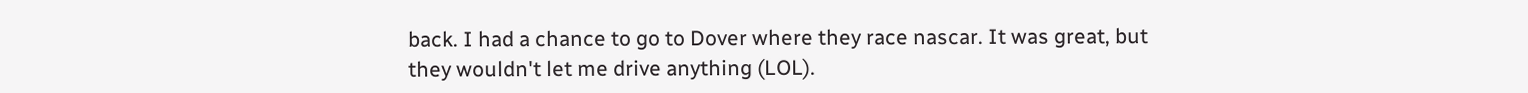back. I had a chance to go to Dover where they race nascar. It was great, but they wouldn't let me drive anything (LOL).